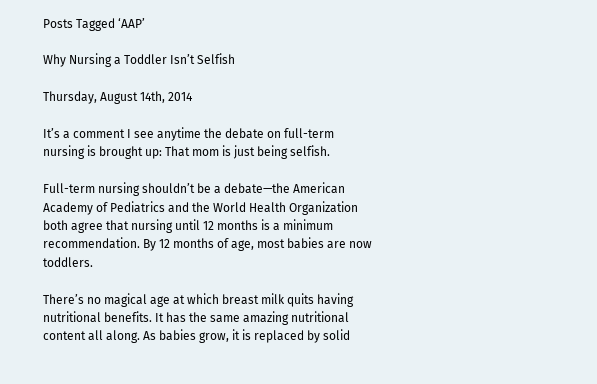Posts Tagged ‘AAP’

Why Nursing a Toddler Isn’t Selfish

Thursday, August 14th, 2014

It’s a comment I see anytime the debate on full-term nursing is brought up: That mom is just being selfish.

Full-term nursing shouldn’t be a debate—the American Academy of Pediatrics and the World Health Organization both agree that nursing until 12 months is a minimum recommendation. By 12 months of age, most babies are now toddlers.

There’s no magical age at which breast milk quits having nutritional benefits. It has the same amazing nutritional content all along. As babies grow, it is replaced by solid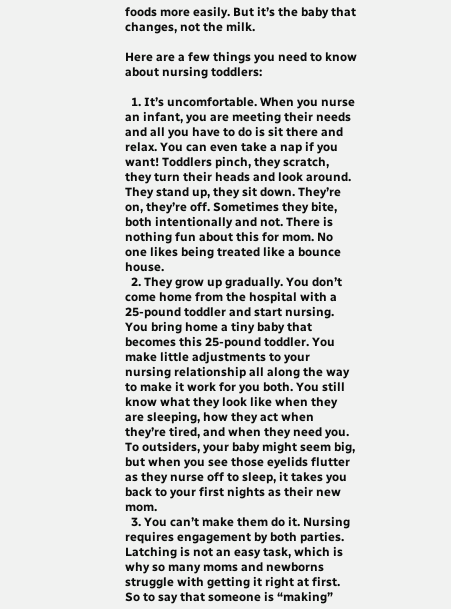foods more easily. But it’s the baby that changes, not the milk.

Here are a few things you need to know about nursing toddlers:

  1. It’s uncomfortable. When you nurse an infant, you are meeting their needs and all you have to do is sit there and relax. You can even take a nap if you want! Toddlers pinch, they scratch, they turn their heads and look around. They stand up, they sit down. They’re on, they’re off. Sometimes they bite, both intentionally and not. There is nothing fun about this for mom. No one likes being treated like a bounce house.
  2. They grow up gradually. You don’t come home from the hospital with a 25-pound toddler and start nursing. You bring home a tiny baby that becomes this 25-pound toddler. You make little adjustments to your nursing relationship all along the way to make it work for you both. You still know what they look like when they are sleeping, how they act when they’re tired, and when they need you. To outsiders, your baby might seem big, but when you see those eyelids flutter as they nurse off to sleep, it takes you back to your first nights as their new mom.
  3. You can’t make them do it. Nursing requires engagement by both parties. Latching is not an easy task, which is why so many moms and newborns struggle with getting it right at first. So to say that someone is “making”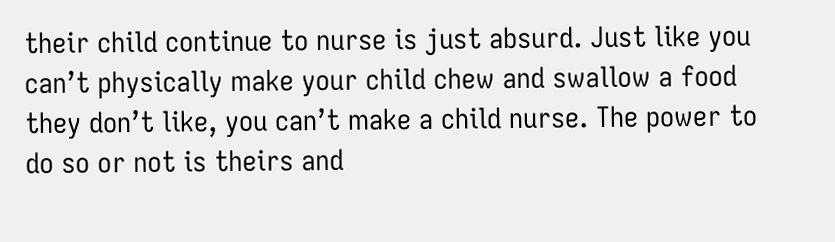their child continue to nurse is just absurd. Just like you can’t physically make your child chew and swallow a food they don’t like, you can’t make a child nurse. The power to do so or not is theirs and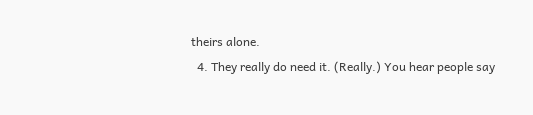theirs alone.
  4. They really do need it. (Really.) You hear people say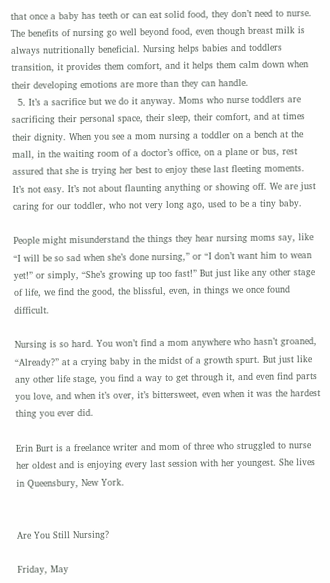that once a baby has teeth or can eat solid food, they don’t need to nurse. The benefits of nursing go well beyond food, even though breast milk is always nutritionally beneficial. Nursing helps babies and toddlers transition, it provides them comfort, and it helps them calm down when their developing emotions are more than they can handle.
  5. It’s a sacrifice but we do it anyway. Moms who nurse toddlers are sacrificing their personal space, their sleep, their comfort, and at times their dignity. When you see a mom nursing a toddler on a bench at the mall, in the waiting room of a doctor’s office, on a plane or bus, rest assured that she is trying her best to enjoy these last fleeting moments. It’s not easy. It’s not about flaunting anything or showing off. We are just caring for our toddler, who not very long ago, used to be a tiny baby.

People might misunderstand the things they hear nursing moms say, like “I will be so sad when she’s done nursing,” or “I don’t want him to wean yet!” or simply, “She’s growing up too fast!” But just like any other stage of life, we find the good, the blissful, even, in things we once found difficult.

Nursing is so hard. You won’t find a mom anywhere who hasn’t groaned, “Already?” at a crying baby in the midst of a growth spurt. But just like any other life stage, you find a way to get through it, and even find parts you love, and when it’s over, it’s bittersweet, even when it was the hardest thing you ever did.

Erin Burt is a freelance writer and mom of three who struggled to nurse her oldest and is enjoying every last session with her youngest. She lives in Queensbury, New York.


Are You Still Nursing?

Friday, May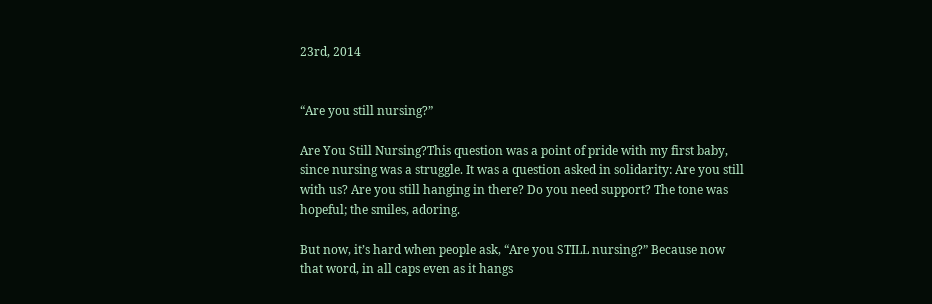23rd, 2014


“Are you still nursing?”

Are You Still Nursing?This question was a point of pride with my first baby, since nursing was a struggle. It was a question asked in solidarity: Are you still with us? Are you still hanging in there? Do you need support? The tone was hopeful; the smiles, adoring.

But now, it’s hard when people ask, “Are you STILL nursing?” Because now that word, in all caps even as it hangs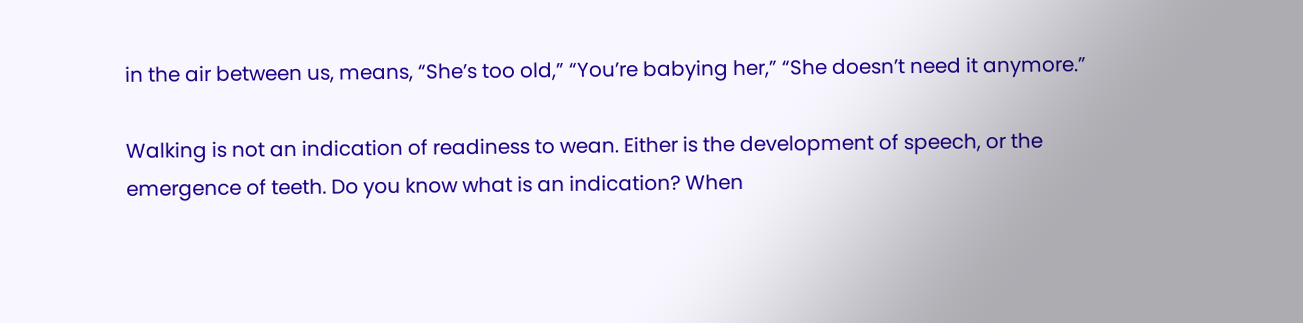in the air between us, means, “She’s too old,” “You’re babying her,” “She doesn’t need it anymore.”

Walking is not an indication of readiness to wean. Either is the development of speech, or the emergence of teeth. Do you know what is an indication? When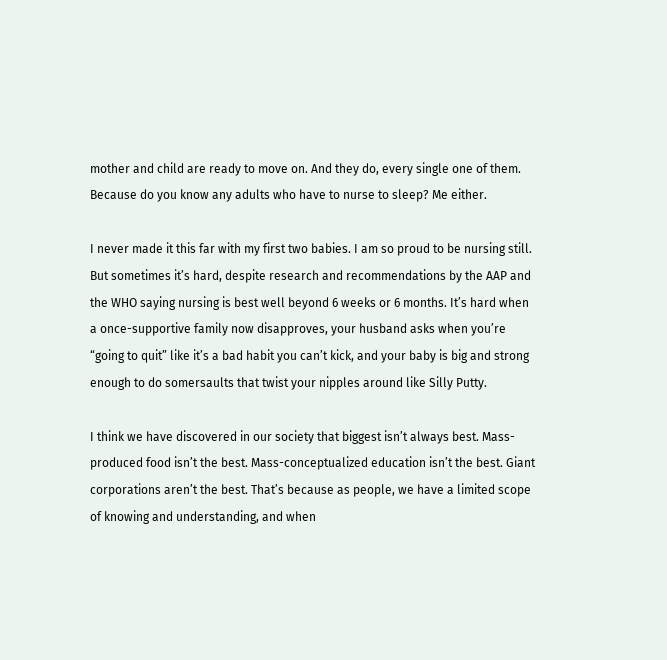mother and child are ready to move on. And they do, every single one of them. Because do you know any adults who have to nurse to sleep? Me either.

I never made it this far with my first two babies. I am so proud to be nursing still. But sometimes it’s hard, despite research and recommendations by the AAP and the WHO saying nursing is best well beyond 6 weeks or 6 months. It’s hard when a once-supportive family now disapproves, your husband asks when you’re “going to quit” like it’s a bad habit you can’t kick, and your baby is big and strong enough to do somersaults that twist your nipples around like Silly Putty.

I think we have discovered in our society that biggest isn’t always best. Mass-produced food isn’t the best. Mass-conceptualized education isn’t the best. Giant corporations aren’t the best. That’s because as people, we have a limited scope of knowing and understanding, and when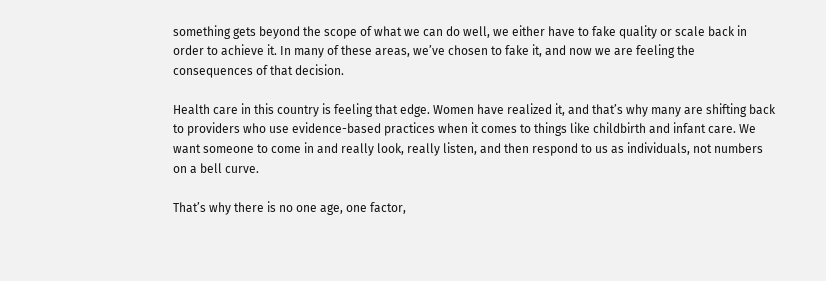something gets beyond the scope of what we can do well, we either have to fake quality or scale back in order to achieve it. In many of these areas, we’ve chosen to fake it, and now we are feeling the consequences of that decision.

Health care in this country is feeling that edge. Women have realized it, and that’s why many are shifting back to providers who use evidence-based practices when it comes to things like childbirth and infant care. We want someone to come in and really look, really listen, and then respond to us as individuals, not numbers on a bell curve.

That’s why there is no one age, one factor,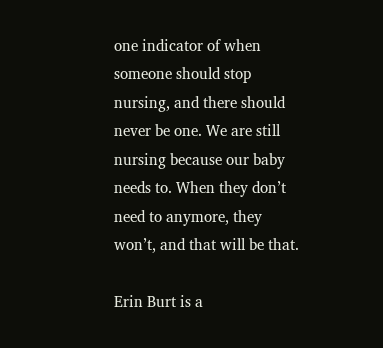one indicator of when someone should stop nursing, and there should never be one. We are still nursing because our baby needs to. When they don’t need to anymore, they won’t, and that will be that.

Erin Burt is a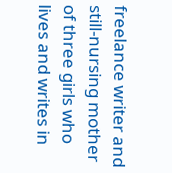freelance writer and still-nursing mother of three girls who lives and writes in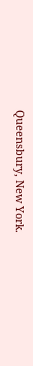Queensbury, New York.